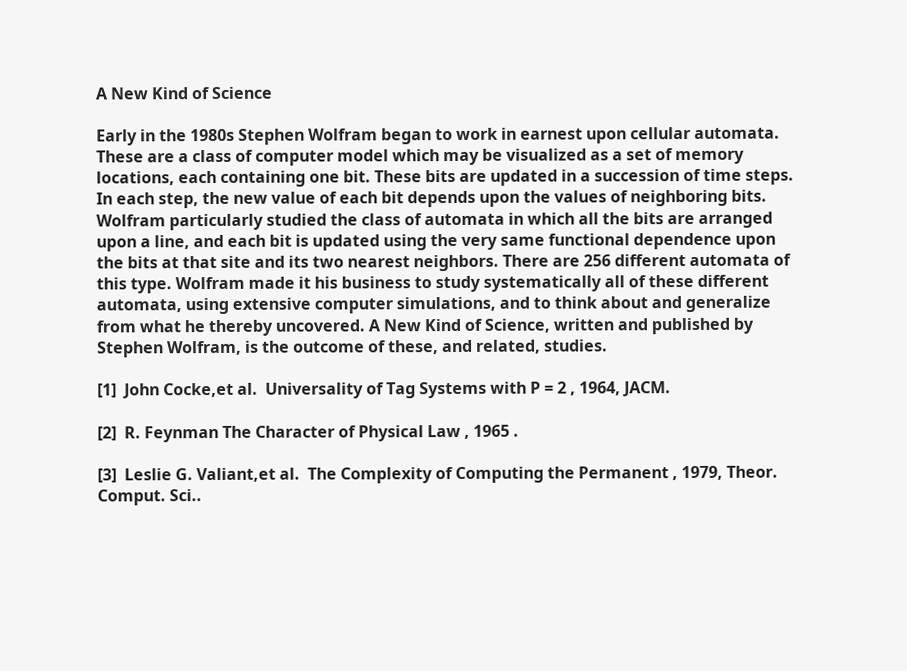A New Kind of Science

Early in the 1980s Stephen Wolfram began to work in earnest upon cellular automata. These are a class of computer model which may be visualized as a set of memory locations, each containing one bit. These bits are updated in a succession of time steps. In each step, the new value of each bit depends upon the values of neighboring bits. Wolfram particularly studied the class of automata in which all the bits are arranged upon a line, and each bit is updated using the very same functional dependence upon the bits at that site and its two nearest neighbors. There are 256 different automata of this type. Wolfram made it his business to study systematically all of these different automata, using extensive computer simulations, and to think about and generalize from what he thereby uncovered. A New Kind of Science, written and published by Stephen Wolfram, is the outcome of these, and related, studies.

[1]  John Cocke,et al.  Universality of Tag Systems with P = 2 , 1964, JACM.

[2]  R. Feynman The Character of Physical Law , 1965 .

[3]  Leslie G. Valiant,et al.  The Complexity of Computing the Permanent , 1979, Theor. Comput. Sci..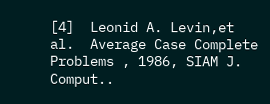[4]  Leonid A. Levin,et al.  Average Case Complete Problems , 1986, SIAM J. Comput..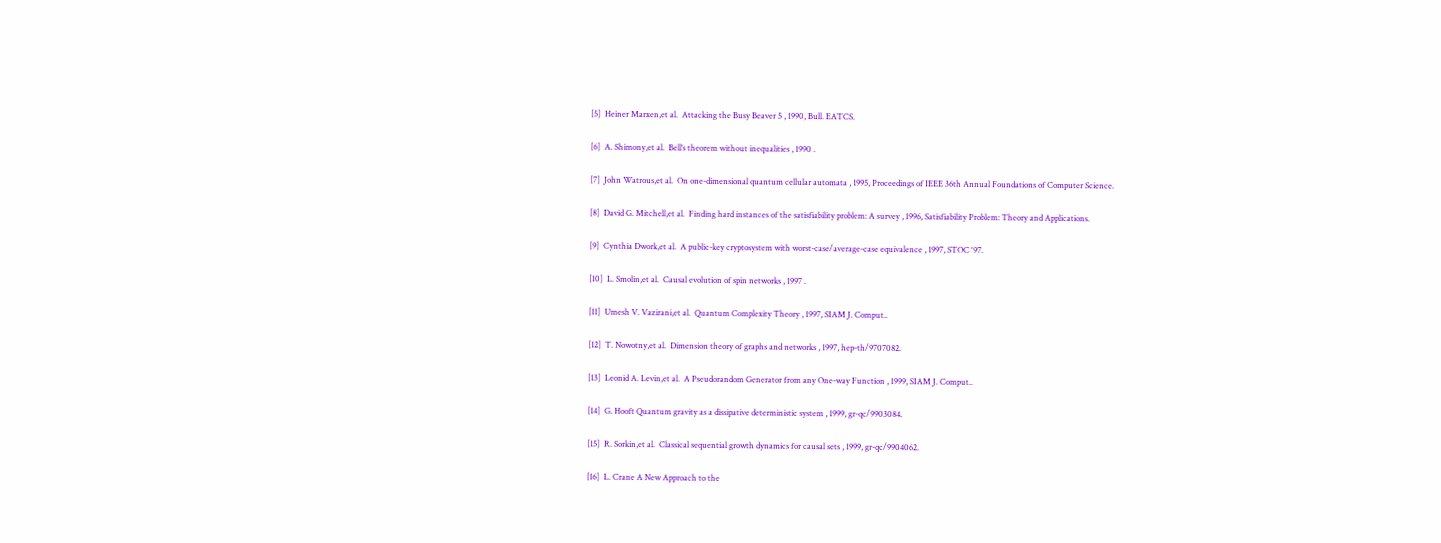[5]  Heiner Marxen,et al.  Attacking the Busy Beaver 5 , 1990, Bull. EATCS.

[6]  A. Shimony,et al.  Bell’s theorem without inequalities , 1990 .

[7]  John Watrous,et al.  On one-dimensional quantum cellular automata , 1995, Proceedings of IEEE 36th Annual Foundations of Computer Science.

[8]  David G. Mitchell,et al.  Finding hard instances of the satisfiability problem: A survey , 1996, Satisfiability Problem: Theory and Applications.

[9]  Cynthia Dwork,et al.  A public-key cryptosystem with worst-case/average-case equivalence , 1997, STOC '97.

[10]  L. Smolin,et al.  Causal evolution of spin networks , 1997 .

[11]  Umesh V. Vazirani,et al.  Quantum Complexity Theory , 1997, SIAM J. Comput..

[12]  T. Nowotny,et al.  Dimension theory of graphs and networks , 1997, hep-th/9707082.

[13]  Leonid A. Levin,et al.  A Pseudorandom Generator from any One-way Function , 1999, SIAM J. Comput..

[14]  G. Hooft Quantum gravity as a dissipative deterministic system , 1999, gr-qc/9903084.

[15]  R. Sorkin,et al.  Classical sequential growth dynamics for causal sets , 1999, gr-qc/9904062.

[16]  L. Crane A New Approach to the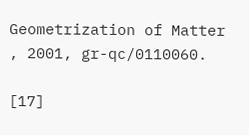Geometrization of Matter , 2001, gr-qc/0110060.

[17]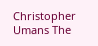Christopher Umans The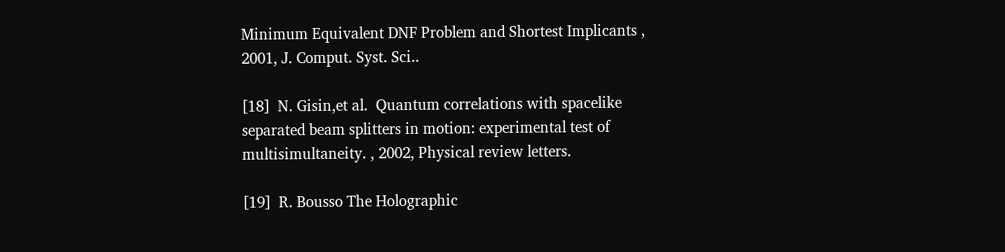Minimum Equivalent DNF Problem and Shortest Implicants , 2001, J. Comput. Syst. Sci..

[18]  N. Gisin,et al.  Quantum correlations with spacelike separated beam splitters in motion: experimental test of multisimultaneity. , 2002, Physical review letters.

[19]  R. Bousso The Holographic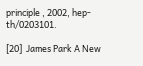principle , 2002, hep-th/0203101.

[20]  James Park A New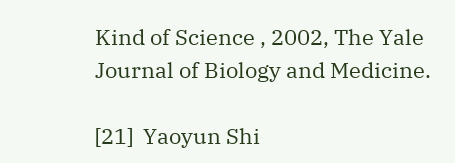Kind of Science , 2002, The Yale Journal of Biology and Medicine.

[21]  Yaoyun Shi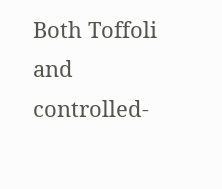Both Toffoli and controlled-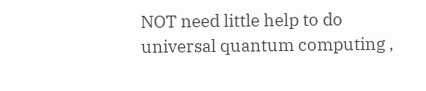NOT need little help to do universal quantum computing ,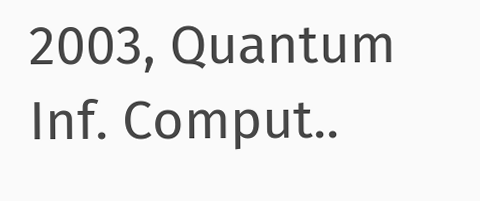2003, Quantum Inf. Comput..